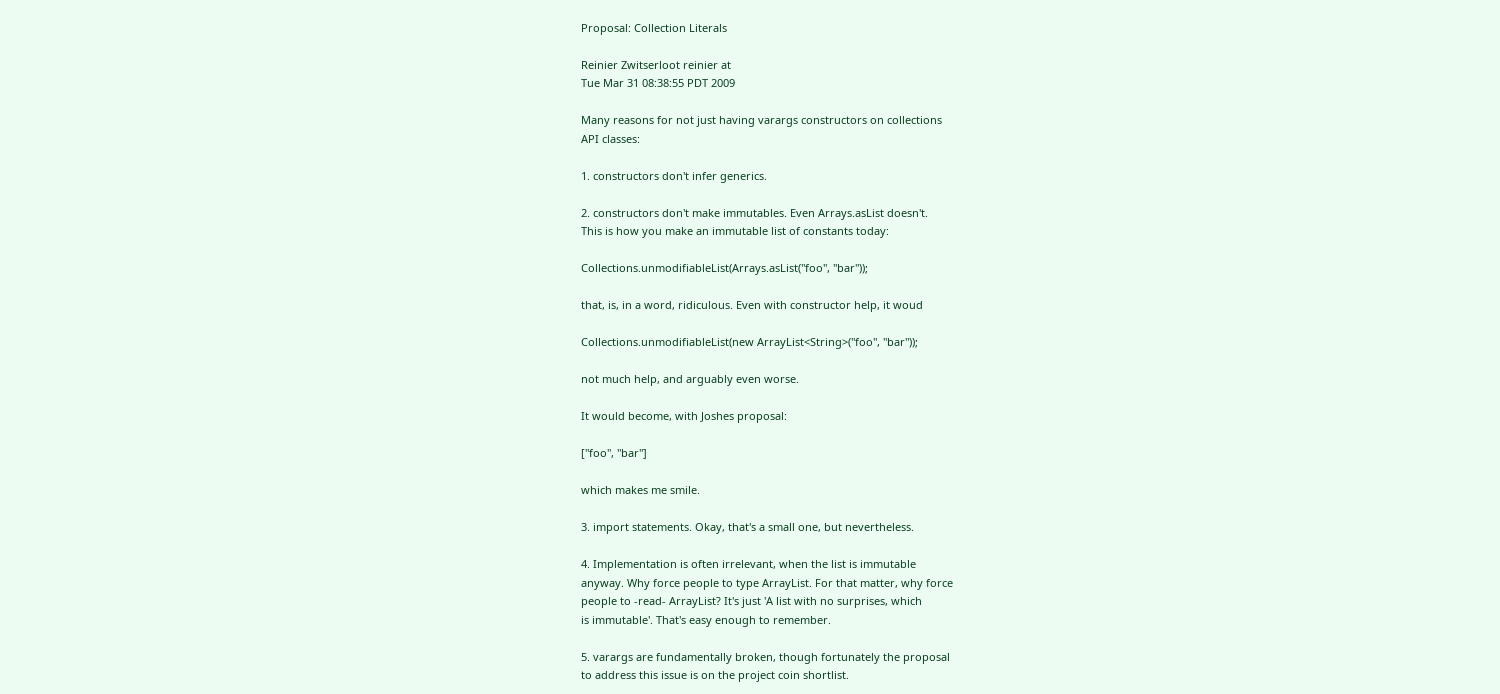Proposal: Collection Literals

Reinier Zwitserloot reinier at
Tue Mar 31 08:38:55 PDT 2009

Many reasons for not just having varargs constructors on collections
API classes:

1. constructors don't infer generics.

2. constructors don't make immutables. Even Arrays.asList doesn't.
This is how you make an immutable list of constants today:

Collections.unmodifiableList(Arrays.asList("foo", "bar"));

that, is, in a word, ridiculous. Even with constructor help, it woud

Collections.unmodifiableList(new ArrayList<String>("foo", "bar"));

not much help, and arguably even worse.

It would become, with Joshes proposal:

["foo", "bar"]

which makes me smile.

3. import statements. Okay, that's a small one, but nevertheless.

4. Implementation is often irrelevant, when the list is immutable
anyway. Why force people to type ArrayList. For that matter, why force
people to -read- ArrayList? It's just 'A list with no surprises, which
is immutable'. That's easy enough to remember.

5. varargs are fundamentally broken, though fortunately the proposal
to address this issue is on the project coin shortlist.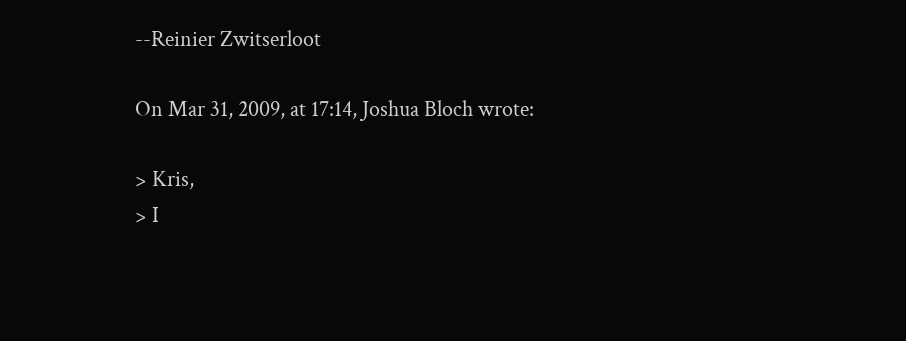--Reinier Zwitserloot

On Mar 31, 2009, at 17:14, Joshua Bloch wrote:

> Kris,
> I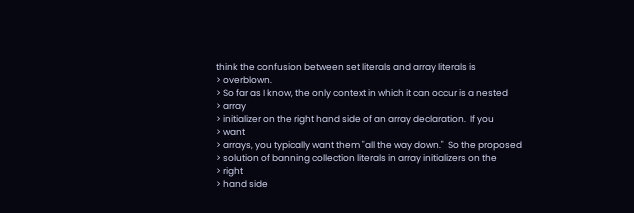think the confusion between set literals and array literals is
> overblown.
> So far as I know, the only context in which it can occur is a nested
> array
> initializer on the right hand side of an array declaration.  If you
> want
> arrays, you typically want them "all the way down."  So the proposed
> solution of banning collection literals in array initializers on the
> right
> hand side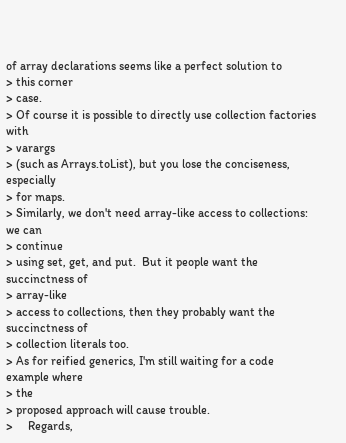of array declarations seems like a perfect solution to
> this corner
> case.
> Of course it is possible to directly use collection factories with
> varargs
> (such as Arrays.toList), but you lose the conciseness, especially
> for maps.
> Similarly, we don't need array-like access to collections: we can
> continue
> using set, get, and put.  But it people want the succinctness of
> array-like
> access to collections, then they probably want the succinctness of
> collection literals too.
> As for reified generics, I'm still waiting for a code example where
> the
> proposed approach will cause trouble.
>     Regards,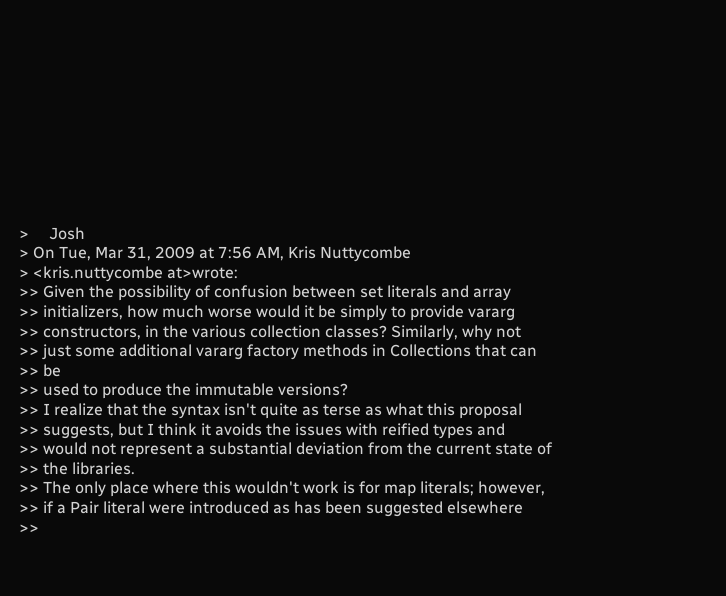>     Josh
> On Tue, Mar 31, 2009 at 7:56 AM, Kris Nuttycombe
> <kris.nuttycombe at>wrote:
>> Given the possibility of confusion between set literals and array
>> initializers, how much worse would it be simply to provide vararg
>> constructors, in the various collection classes? Similarly, why not
>> just some additional vararg factory methods in Collections that can
>> be
>> used to produce the immutable versions?
>> I realize that the syntax isn't quite as terse as what this proposal
>> suggests, but I think it avoids the issues with reified types and
>> would not represent a substantial deviation from the current state of
>> the libraries.
>> The only place where this wouldn't work is for map literals; however,
>> if a Pair literal were introduced as has been suggested elsewhere
>>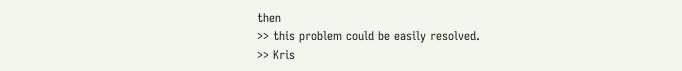then
>> this problem could be easily resolved.
>> Kris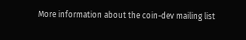More information about the coin-dev mailing list